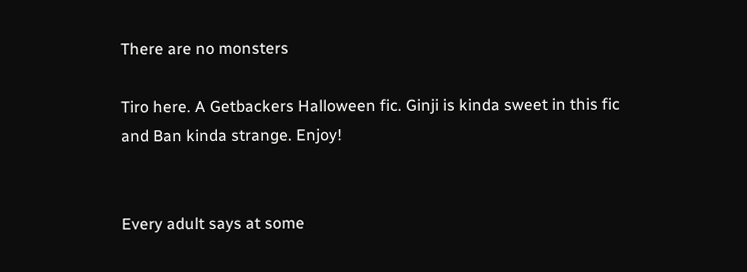There are no monsters

Tiro here. A Getbackers Halloween fic. Ginji is kinda sweet in this fic and Ban kinda strange. Enjoy!


Every adult says at some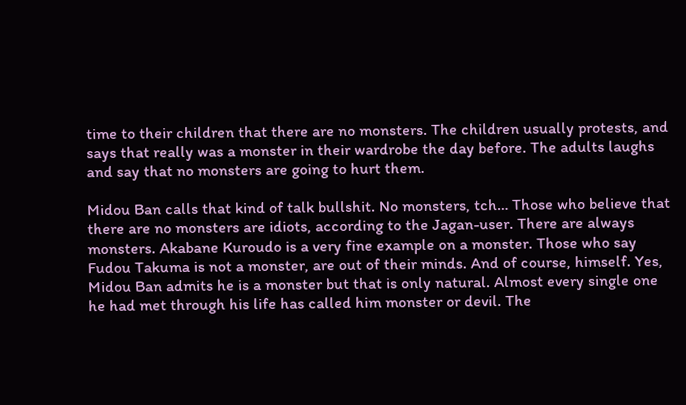time to their children that there are no monsters. The children usually protests, and says that really was a monster in their wardrobe the day before. The adults laughs and say that no monsters are going to hurt them.

Midou Ban calls that kind of talk bullshit. No monsters, tch… Those who believe that there are no monsters are idiots, according to the Jagan-user. There are always monsters. Akabane Kuroudo is a very fine example on a monster. Those who say Fudou Takuma is not a monster, are out of their minds. And of course, himself. Yes, Midou Ban admits he is a monster but that is only natural. Almost every single one he had met through his life has called him monster or devil. The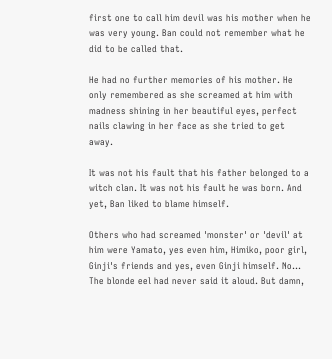first one to call him devil was his mother when he was very young. Ban could not remember what he did to be called that.

He had no further memories of his mother. He only remembered as she screamed at him with madness shining in her beautiful eyes, perfect nails clawing in her face as she tried to get away.

It was not his fault that his father belonged to a witch clan. It was not his fault he was born. And yet, Ban liked to blame himself.

Others who had screamed 'monster' or 'devil' at him were Yamato, yes even him, Himiko, poor girl, Ginji's friends and yes, even Ginji himself. No… The blonde eel had never said it aloud. But damn,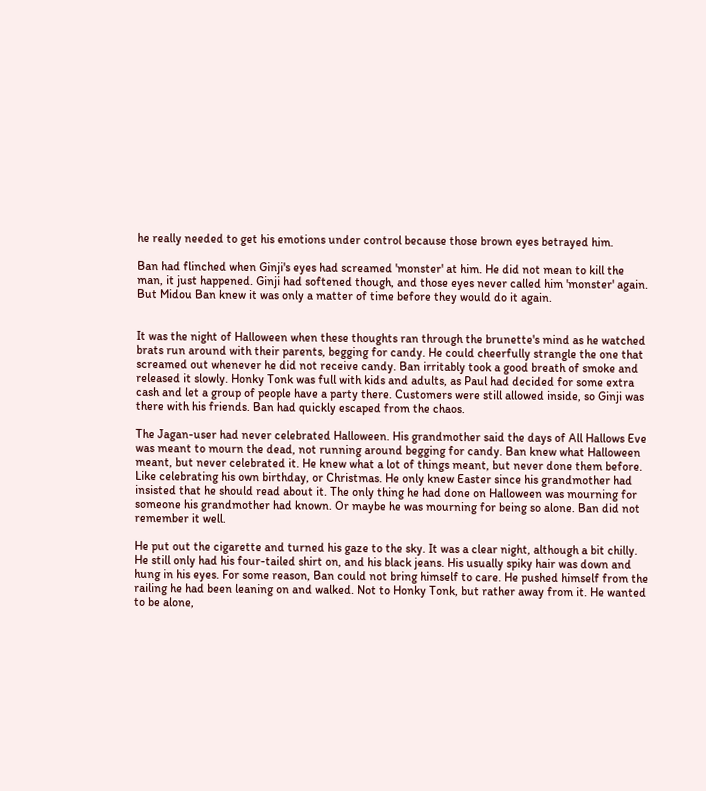he really needed to get his emotions under control because those brown eyes betrayed him.

Ban had flinched when Ginji's eyes had screamed 'monster' at him. He did not mean to kill the man, it just happened. Ginji had softened though, and those eyes never called him 'monster' again. But Midou Ban knew it was only a matter of time before they would do it again.


It was the night of Halloween when these thoughts ran through the brunette's mind as he watched brats run around with their parents, begging for candy. He could cheerfully strangle the one that screamed out whenever he did not receive candy. Ban irritably took a good breath of smoke and released it slowly. Honky Tonk was full with kids and adults, as Paul had decided for some extra cash and let a group of people have a party there. Customers were still allowed inside, so Ginji was there with his friends. Ban had quickly escaped from the chaos.

The Jagan-user had never celebrated Halloween. His grandmother said the days of All Hallows Eve was meant to mourn the dead, not running around begging for candy. Ban knew what Halloween meant, but never celebrated it. He knew what a lot of things meant, but never done them before. Like celebrating his own birthday, or Christmas. He only knew Easter since his grandmother had insisted that he should read about it. The only thing he had done on Halloween was mourning for someone his grandmother had known. Or maybe he was mourning for being so alone. Ban did not remember it well.

He put out the cigarette and turned his gaze to the sky. It was a clear night, although a bit chilly. He still only had his four-tailed shirt on, and his black jeans. His usually spiky hair was down and hung in his eyes. For some reason, Ban could not bring himself to care. He pushed himself from the railing he had been leaning on and walked. Not to Honky Tonk, but rather away from it. He wanted to be alone,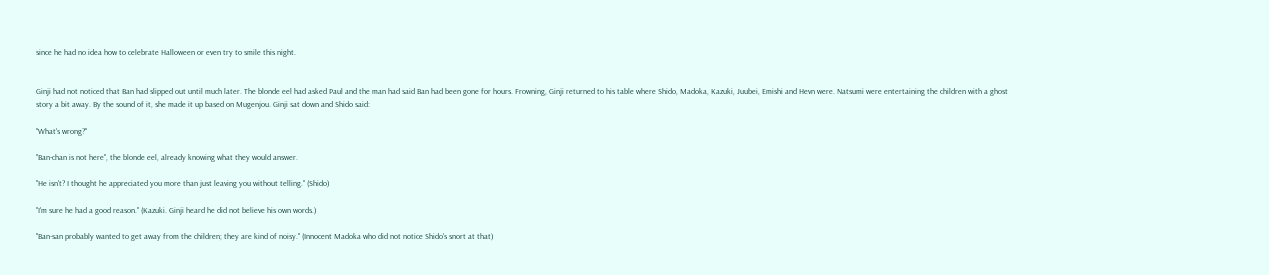since he had no idea how to celebrate Halloween or even try to smile this night.


Ginji had not noticed that Ban had slipped out until much later. The blonde eel had asked Paul and the man had said Ban had been gone for hours. Frowning, Ginji returned to his table where Shido, Madoka, Kazuki, Juubei, Emishi and Hevn were. Natsumi were entertaining the children with a ghost story a bit away. By the sound of it, she made it up based on Mugenjou. Ginji sat down and Shido said:

"What's wrong?"

"Ban-chan is not here", the blonde eel, already knowing what they would answer.

"He isn't? I thought he appreciated you more than just leaving you without telling." (Shido)

"I'm sure he had a good reason." (Kazuki. Ginji heard he did not believe his own words.)

"Ban-san probably wanted to get away from the children; they are kind of noisy." (Innocent Madoka who did not notice Shido's snort at that)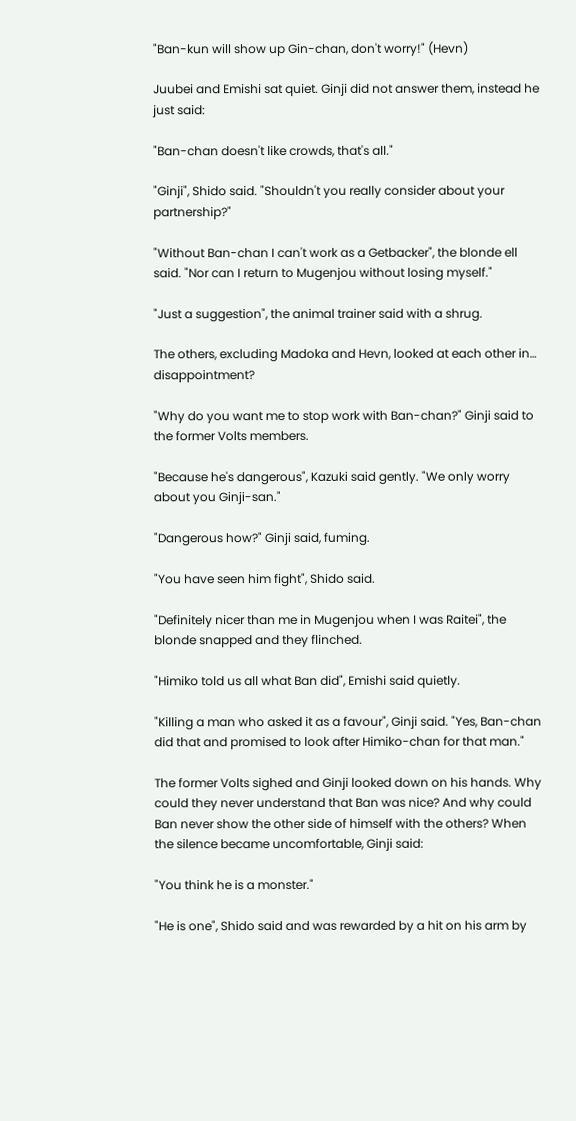"Ban-kun will show up Gin-chan, don't worry!" (Hevn)

Juubei and Emishi sat quiet. Ginji did not answer them, instead he just said:

"Ban-chan doesn't like crowds, that's all."

"Ginji", Shido said. "Shouldn't you really consider about your partnership?"

"Without Ban-chan I can't work as a Getbacker", the blonde ell said. "Nor can I return to Mugenjou without losing myself."

"Just a suggestion", the animal trainer said with a shrug.

The others, excluding Madoka and Hevn, looked at each other in… disappointment?

"Why do you want me to stop work with Ban-chan?" Ginji said to the former Volts members.

"Because he's dangerous", Kazuki said gently. "We only worry about you Ginji-san."

"Dangerous how?" Ginji said, fuming.

"You have seen him fight", Shido said.

"Definitely nicer than me in Mugenjou when I was Raitei", the blonde snapped and they flinched.

"Himiko told us all what Ban did", Emishi said quietly.

"Killing a man who asked it as a favour", Ginji said. "Yes, Ban-chan did that and promised to look after Himiko-chan for that man."

The former Volts sighed and Ginji looked down on his hands. Why could they never understand that Ban was nice? And why could Ban never show the other side of himself with the others? When the silence became uncomfortable, Ginji said:

"You think he is a monster."

"He is one", Shido said and was rewarded by a hit on his arm by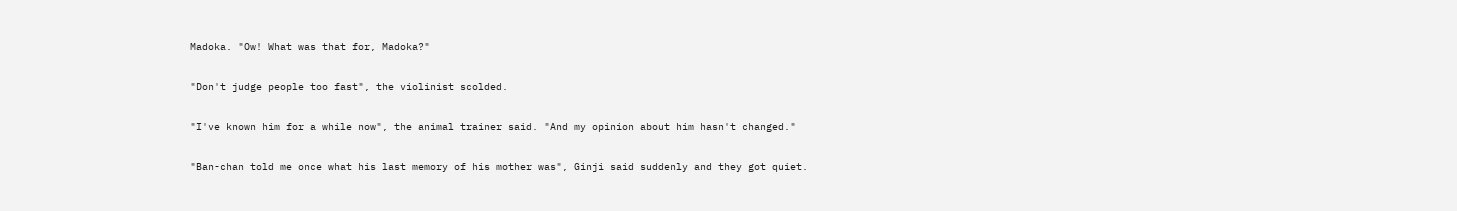Madoka. "Ow! What was that for, Madoka?"

"Don't judge people too fast", the violinist scolded.

"I've known him for a while now", the animal trainer said. "And my opinion about him hasn't changed."

"Ban-chan told me once what his last memory of his mother was", Ginji said suddenly and they got quiet.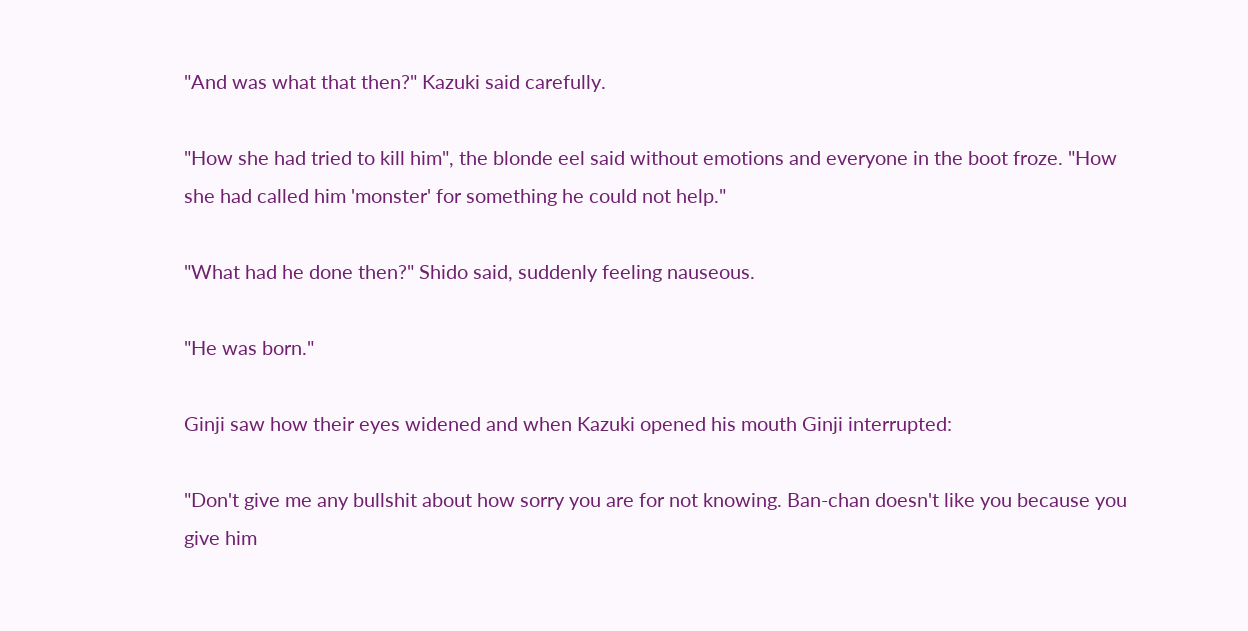"And was what that then?" Kazuki said carefully.

"How she had tried to kill him", the blonde eel said without emotions and everyone in the boot froze. "How she had called him 'monster' for something he could not help."

"What had he done then?" Shido said, suddenly feeling nauseous.

"He was born."

Ginji saw how their eyes widened and when Kazuki opened his mouth Ginji interrupted:

"Don't give me any bullshit about how sorry you are for not knowing. Ban-chan doesn't like you because you give him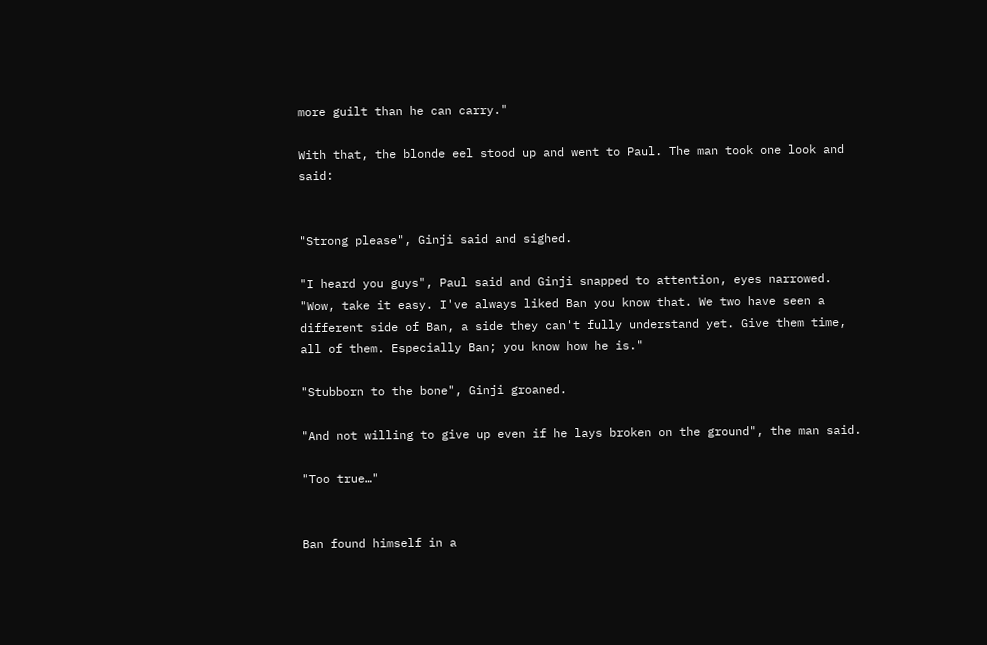more guilt than he can carry."

With that, the blonde eel stood up and went to Paul. The man took one look and said:


"Strong please", Ginji said and sighed.

"I heard you guys", Paul said and Ginji snapped to attention, eyes narrowed. "Wow, take it easy. I've always liked Ban you know that. We two have seen a different side of Ban, a side they can't fully understand yet. Give them time, all of them. Especially Ban; you know how he is."

"Stubborn to the bone", Ginji groaned.

"And not willing to give up even if he lays broken on the ground", the man said.

"Too true…"


Ban found himself in a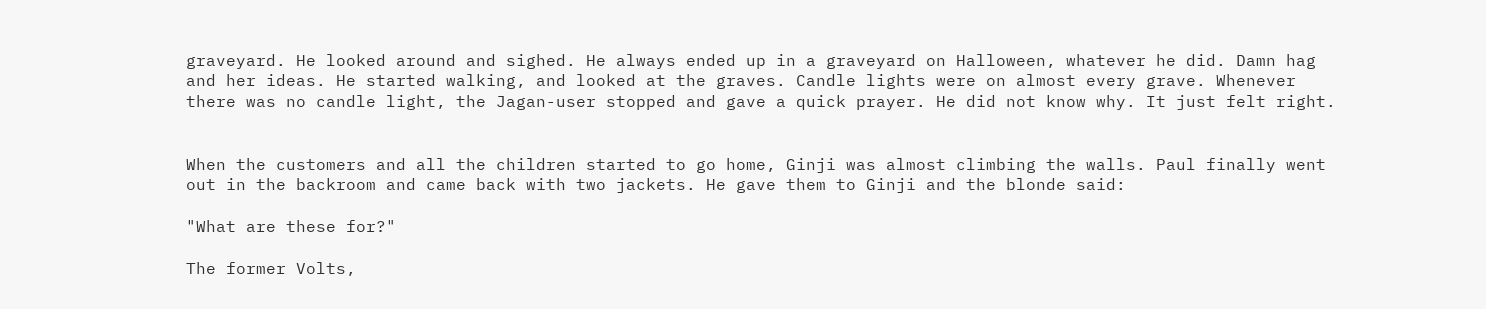graveyard. He looked around and sighed. He always ended up in a graveyard on Halloween, whatever he did. Damn hag and her ideas. He started walking, and looked at the graves. Candle lights were on almost every grave. Whenever there was no candle light, the Jagan-user stopped and gave a quick prayer. He did not know why. It just felt right.


When the customers and all the children started to go home, Ginji was almost climbing the walls. Paul finally went out in the backroom and came back with two jackets. He gave them to Ginji and the blonde said:

"What are these for?"

The former Volts,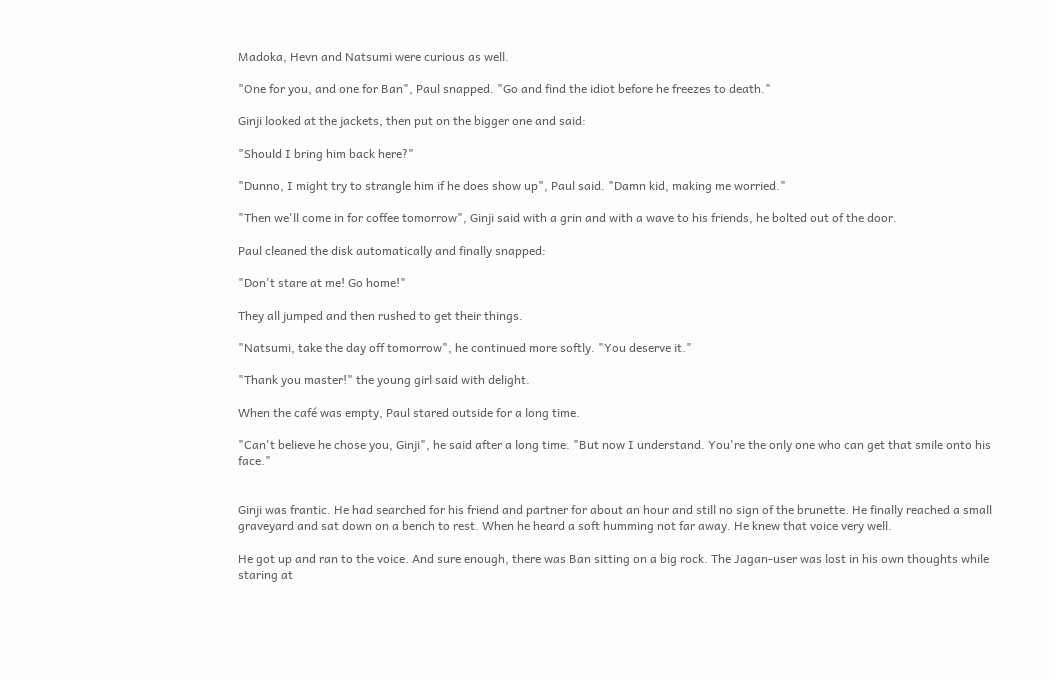Madoka, Hevn and Natsumi were curious as well.

"One for you, and one for Ban", Paul snapped. "Go and find the idiot before he freezes to death."

Ginji looked at the jackets, then put on the bigger one and said:

"Should I bring him back here?"

"Dunno, I might try to strangle him if he does show up", Paul said. "Damn kid, making me worried."

"Then we'll come in for coffee tomorrow", Ginji said with a grin and with a wave to his friends, he bolted out of the door.

Paul cleaned the disk automatically and finally snapped:

"Don't stare at me! Go home!"

They all jumped and then rushed to get their things.

"Natsumi, take the day off tomorrow", he continued more softly. "You deserve it."

"Thank you master!" the young girl said with delight.

When the café was empty, Paul stared outside for a long time.

"Can't believe he chose you, Ginji", he said after a long time. "But now I understand. You're the only one who can get that smile onto his face."


Ginji was frantic. He had searched for his friend and partner for about an hour and still no sign of the brunette. He finally reached a small graveyard and sat down on a bench to rest. When he heard a soft humming not far away. He knew that voice very well.

He got up and ran to the voice. And sure enough, there was Ban sitting on a big rock. The Jagan-user was lost in his own thoughts while staring at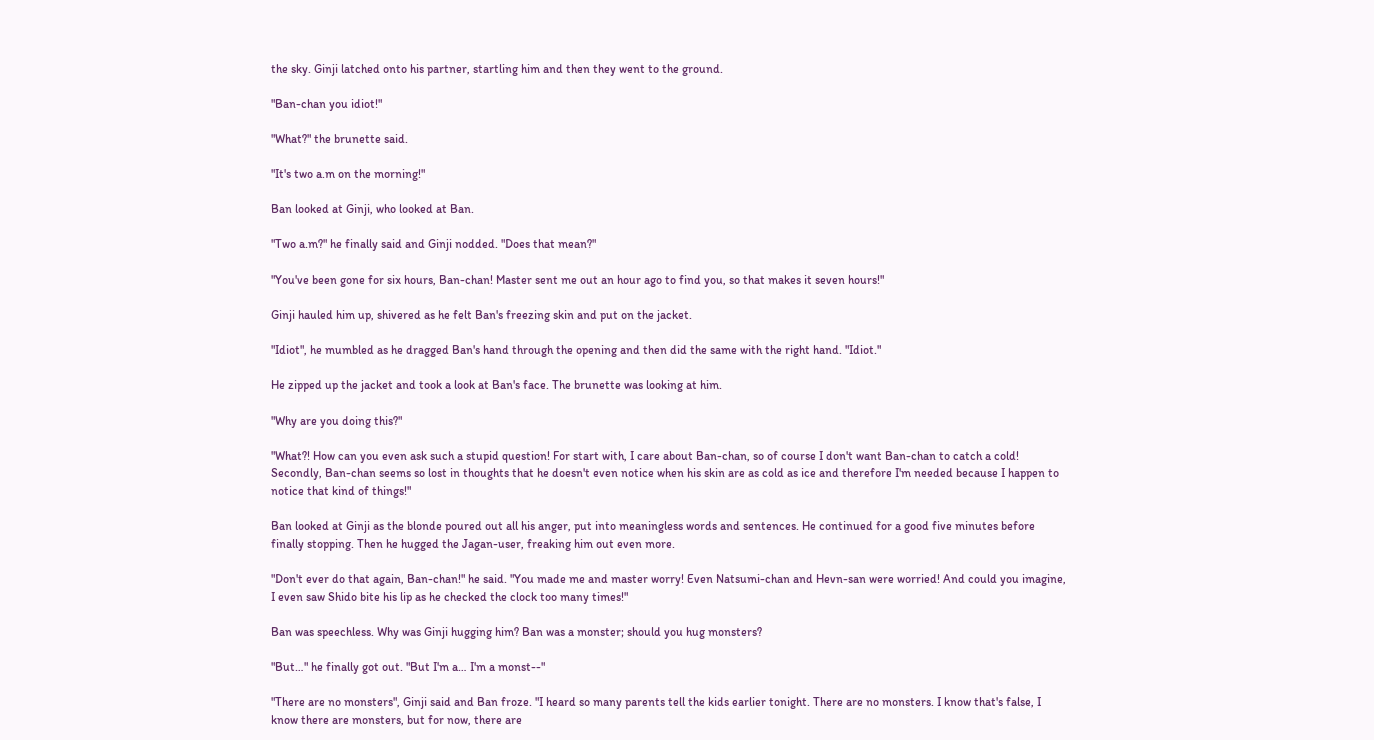the sky. Ginji latched onto his partner, startling him and then they went to the ground.

"Ban-chan you idiot!"

"What?" the brunette said.

"It's two a.m on the morning!"

Ban looked at Ginji, who looked at Ban.

"Two a.m?" he finally said and Ginji nodded. "Does that mean?"

"You've been gone for six hours, Ban-chan! Master sent me out an hour ago to find you, so that makes it seven hours!"

Ginji hauled him up, shivered as he felt Ban's freezing skin and put on the jacket.

"Idiot", he mumbled as he dragged Ban's hand through the opening and then did the same with the right hand. "Idiot."

He zipped up the jacket and took a look at Ban's face. The brunette was looking at him.

"Why are you doing this?"

"What?! How can you even ask such a stupid question! For start with, I care about Ban-chan, so of course I don't want Ban-chan to catch a cold! Secondly, Ban-chan seems so lost in thoughts that he doesn't even notice when his skin are as cold as ice and therefore I'm needed because I happen to notice that kind of things!"

Ban looked at Ginji as the blonde poured out all his anger, put into meaningless words and sentences. He continued for a good five minutes before finally stopping. Then he hugged the Jagan-user, freaking him out even more.

"Don't ever do that again, Ban-chan!" he said. "You made me and master worry! Even Natsumi-chan and Hevn-san were worried! And could you imagine, I even saw Shido bite his lip as he checked the clock too many times!"

Ban was speechless. Why was Ginji hugging him? Ban was a monster; should you hug monsters?

"But…" he finally got out. "But I'm a… I'm a monst--"

"There are no monsters", Ginji said and Ban froze. "I heard so many parents tell the kids earlier tonight. There are no monsters. I know that's false, I know there are monsters, but for now, there are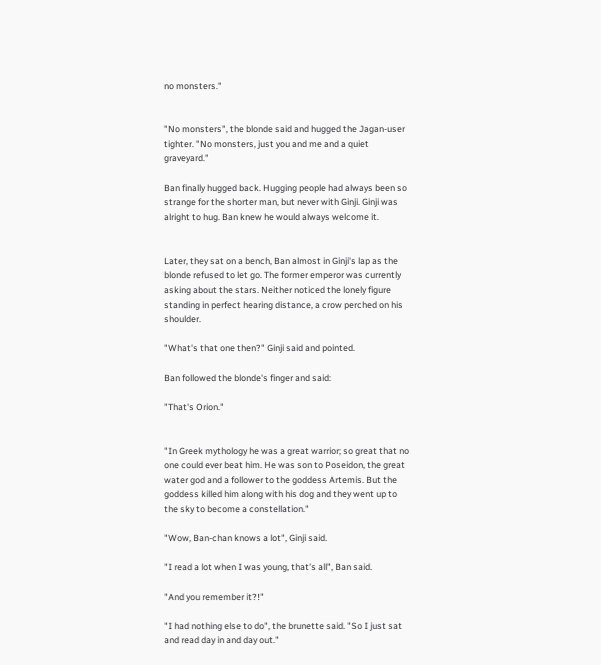no monsters."


"No monsters", the blonde said and hugged the Jagan-user tighter. "No monsters, just you and me and a quiet graveyard."

Ban finally hugged back. Hugging people had always been so strange for the shorter man, but never with Ginji. Ginji was alright to hug. Ban knew he would always welcome it.


Later, they sat on a bench, Ban almost in Ginji's lap as the blonde refused to let go. The former emperor was currently asking about the stars. Neither noticed the lonely figure standing in perfect hearing distance, a crow perched on his shoulder.

"What's that one then?" Ginji said and pointed.

Ban followed the blonde's finger and said:

"That's Orion."


"In Greek mythology he was a great warrior; so great that no one could ever beat him. He was son to Poseidon, the great water god and a follower to the goddess Artemis. But the goddess killed him along with his dog and they went up to the sky to become a constellation."

"Wow, Ban-chan knows a lot", Ginji said.

"I read a lot when I was young, that's all", Ban said.

"And you remember it?!"

"I had nothing else to do", the brunette said. "So I just sat and read day in and day out."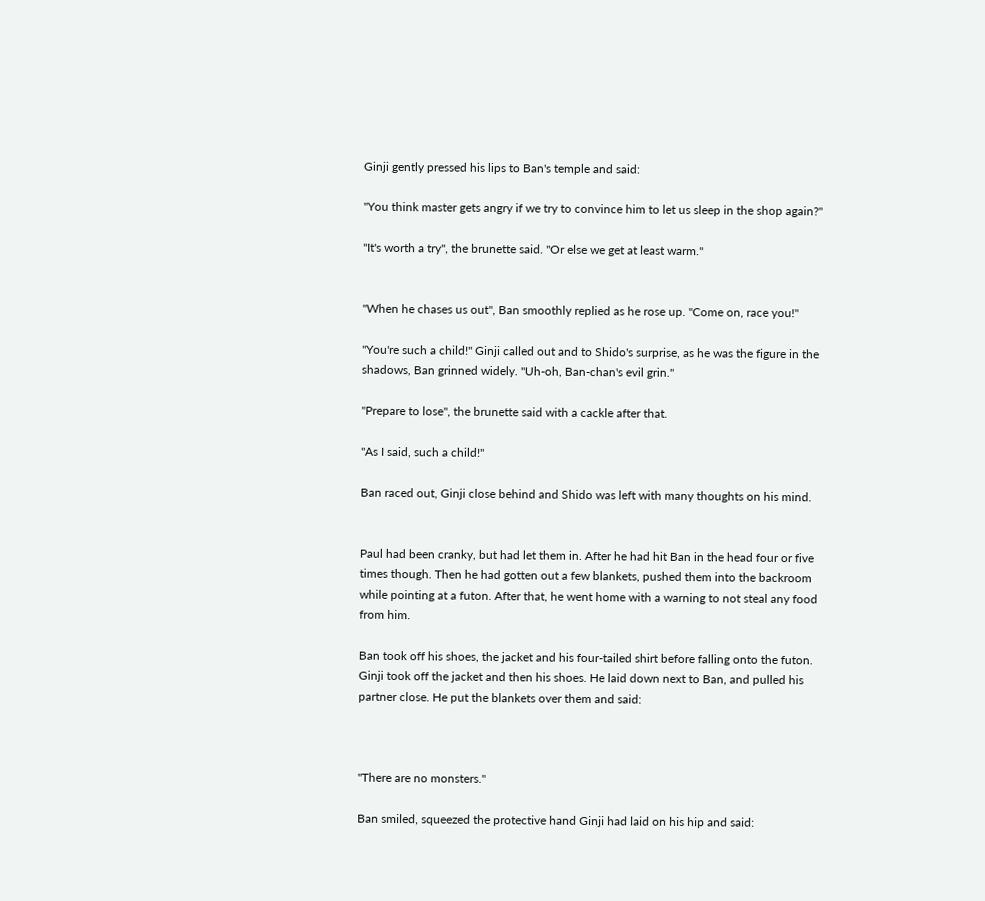Ginji gently pressed his lips to Ban's temple and said:

"You think master gets angry if we try to convince him to let us sleep in the shop again?"

"It's worth a try", the brunette said. "Or else we get at least warm."


"When he chases us out", Ban smoothly replied as he rose up. "Come on, race you!"

"You're such a child!" Ginji called out and to Shido's surprise, as he was the figure in the shadows, Ban grinned widely. "Uh-oh, Ban-chan's evil grin."

"Prepare to lose", the brunette said with a cackle after that.

"As I said, such a child!"

Ban raced out, Ginji close behind and Shido was left with many thoughts on his mind.


Paul had been cranky, but had let them in. After he had hit Ban in the head four or five times though. Then he had gotten out a few blankets, pushed them into the backroom while pointing at a futon. After that, he went home with a warning to not steal any food from him.

Ban took off his shoes, the jacket and his four-tailed shirt before falling onto the futon. Ginji took off the jacket and then his shoes. He laid down next to Ban, and pulled his partner close. He put the blankets over them and said:



"There are no monsters."

Ban smiled, squeezed the protective hand Ginji had laid on his hip and said: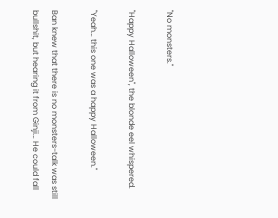"No monsters."

"Happy Halloween", the blonde eel whispered.

"Yeah… this one was a happy Halloween."

Ban knew that there is no monsters-talk was still bullshit, but hearing it from Ginji… He could fall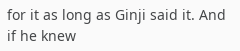for it as long as Ginji said it. And if he knew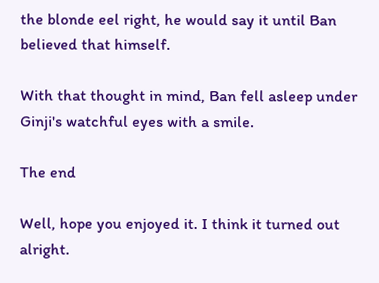the blonde eel right, he would say it until Ban believed that himself.

With that thought in mind, Ban fell asleep under Ginji's watchful eyes with a smile.

The end

Well, hope you enjoyed it. I think it turned out alright.